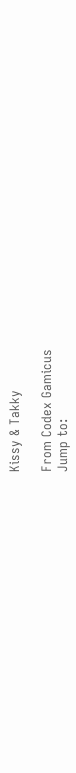Kissy & Takky

From Codex Gamicus
Jump to: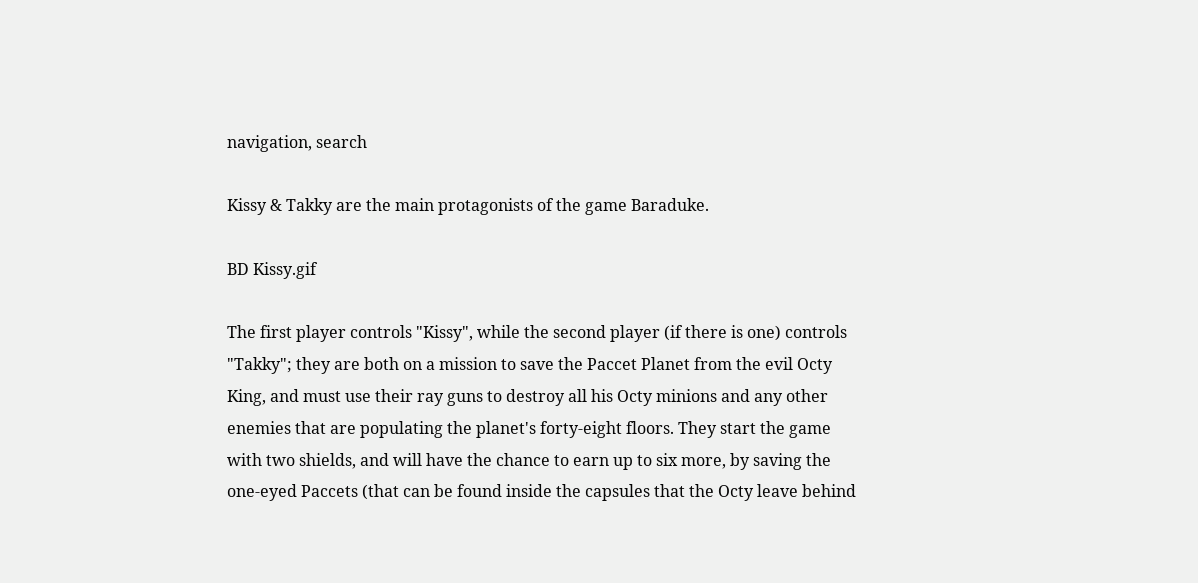navigation, search

Kissy & Takky are the main protagonists of the game Baraduke.

BD Kissy.gif

The first player controls "Kissy", while the second player (if there is one) controls "Takky"; they are both on a mission to save the Paccet Planet from the evil Octy King, and must use their ray guns to destroy all his Octy minions and any other enemies that are populating the planet's forty-eight floors. They start the game with two shields, and will have the chance to earn up to six more, by saving the one-eyed Paccets (that can be found inside the capsules that the Octy leave behind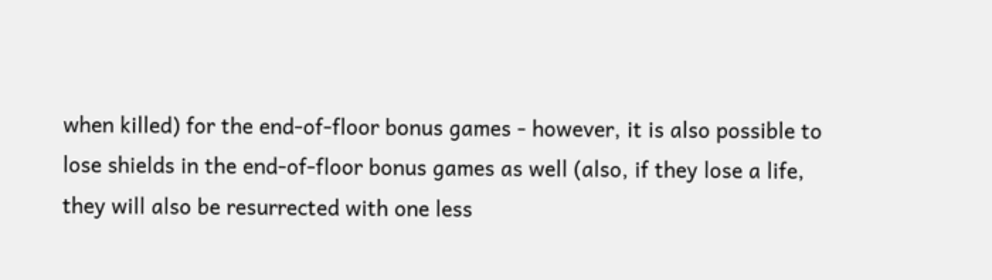when killed) for the end-of-floor bonus games - however, it is also possible to lose shields in the end-of-floor bonus games as well (also, if they lose a life, they will also be resurrected with one less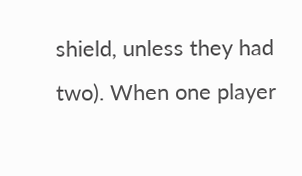shield, unless they had two). When one player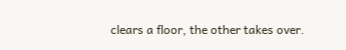clears a floor, the other takes over.